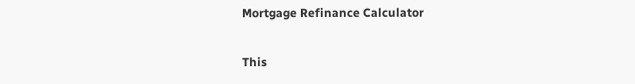Mortgage Refinance Calculator

This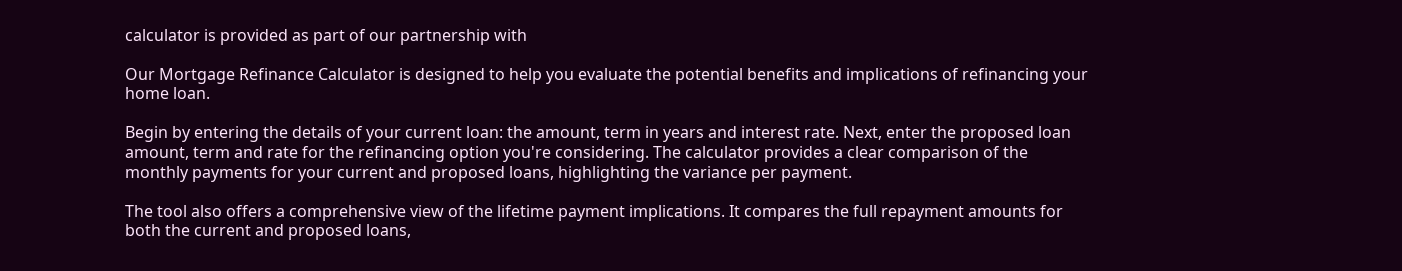calculator is provided as part of our partnership with

Our Mortgage Refinance Calculator is designed to help you evaluate the potential benefits and implications of refinancing your home loan.

Begin by entering the details of your current loan: the amount, term in years and interest rate. Next, enter the proposed loan amount, term and rate for the refinancing option you're considering. The calculator provides a clear comparison of the monthly payments for your current and proposed loans, highlighting the variance per payment.

The tool also offers a comprehensive view of the lifetime payment implications. It compares the full repayment amounts for both the current and proposed loans,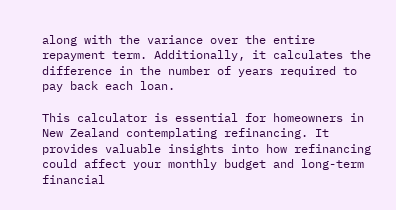along with the variance over the entire repayment term. Additionally, it calculates the difference in the number of years required to pay back each loan.

This calculator is essential for homeowners in New Zealand contemplating refinancing. It provides valuable insights into how refinancing could affect your monthly budget and long-term financial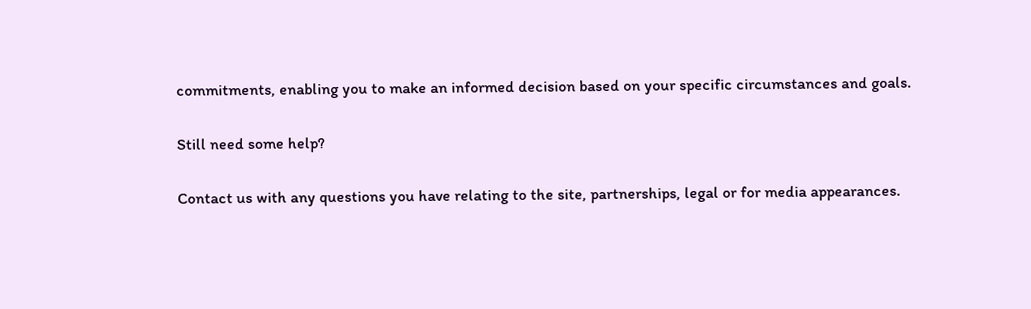commitments, enabling you to make an informed decision based on your specific circumstances and goals.

Still need some help?

Contact us with any questions you have relating to the site, partnerships, legal or for media appearances.